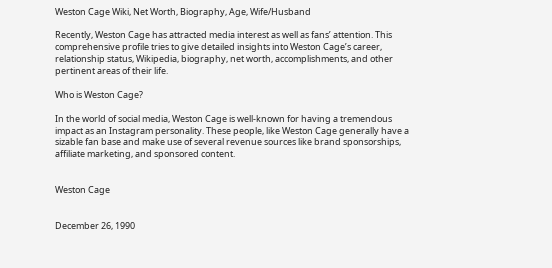Weston Cage Wiki, Net Worth, Biography, Age, Wife/Husband

Recently, Weston Cage has attracted media interest as well as fans’ attention. This comprehensive profile tries to give detailed insights into Weston Cage’s career, relationship status, Wikipedia, biography, net worth, accomplishments, and other pertinent areas of their life.

Who is Weston Cage?

In the world of social media, Weston Cage is well-known for having a tremendous impact as an Instagram personality. These people, like Weston Cage generally have a sizable fan base and make use of several revenue sources like brand sponsorships, affiliate marketing, and sponsored content.


Weston Cage


December 26, 1990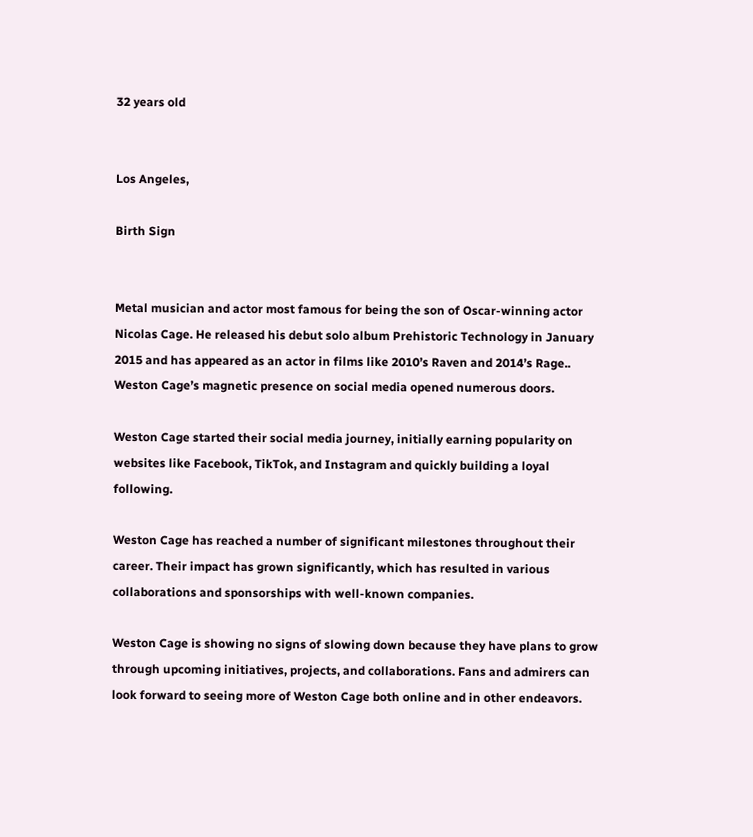32 years old


Los Angeles,

Birth Sign


Metal musician and actor most famous for being the son of Oscar-winning actor Nicolas Cage. He released his debut solo album Prehistoric Technology in January 2015 and has appeared as an actor in films like 2010’s Raven and 2014’s Rage.. Weston Cage’s magnetic presence on social media opened numerous doors.

Weston Cage started their social media journey, initially earning popularity on websites like Facebook, TikTok, and Instagram and quickly building a loyal following.

Weston Cage has reached a number of significant milestones throughout their career. Their impact has grown significantly, which has resulted in various collaborations and sponsorships with well-known companies.

Weston Cage is showing no signs of slowing down because they have plans to grow through upcoming initiatives, projects, and collaborations. Fans and admirers can look forward to seeing more of Weston Cage both online and in other endeavors.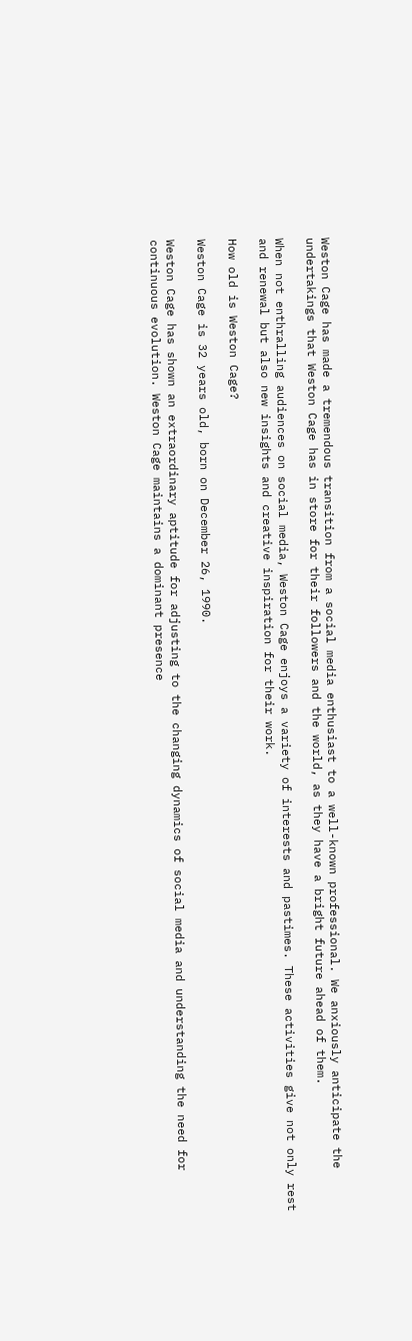Weston Cage has made a tremendous transition from a social media enthusiast to a well-known professional. We anxiously anticipate the undertakings that Weston Cage has in store for their followers and the world, as they have a bright future ahead of them.

When not enthralling audiences on social media, Weston Cage enjoys a variety of interests and pastimes. These activities give not only rest and renewal but also new insights and creative inspiration for their work.

How old is Weston Cage?

Weston Cage is 32 years old, born on December 26, 1990.

Weston Cage has shown an extraordinary aptitude for adjusting to the changing dynamics of social media and understanding the need for continuous evolution. Weston Cage maintains a dominant presence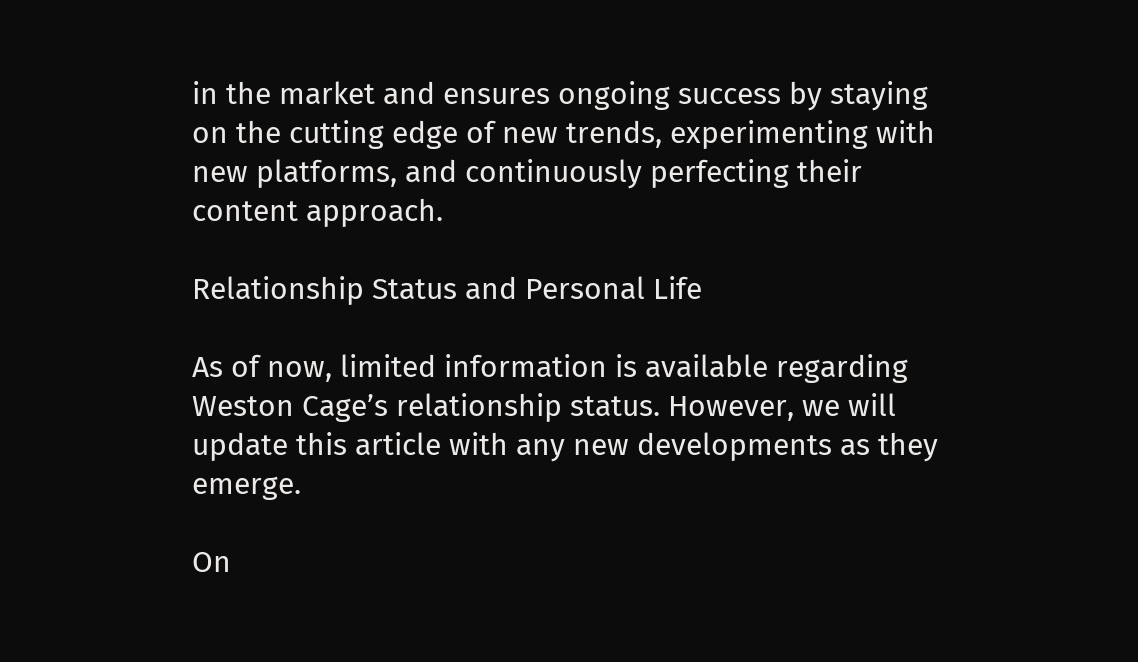in the market and ensures ongoing success by staying on the cutting edge of new trends, experimenting with new platforms, and continuously perfecting their content approach.

Relationship Status and Personal Life

As of now, limited information is available regarding Weston Cage’s relationship status. However, we will update this article with any new developments as they emerge.

On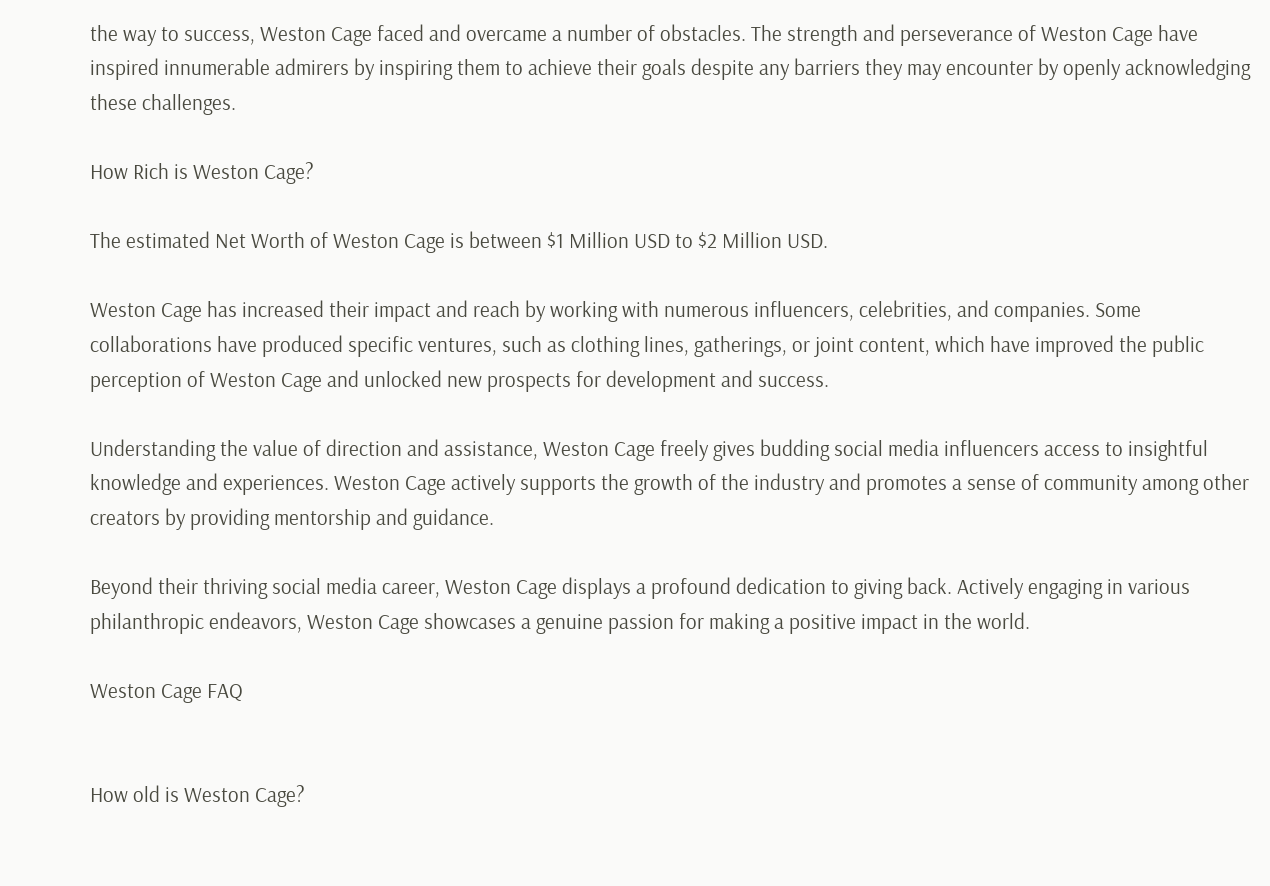the way to success, Weston Cage faced and overcame a number of obstacles. The strength and perseverance of Weston Cage have inspired innumerable admirers by inspiring them to achieve their goals despite any barriers they may encounter by openly acknowledging these challenges.

How Rich is Weston Cage?

The estimated Net Worth of Weston Cage is between $1 Million USD to $2 Million USD.

Weston Cage has increased their impact and reach by working with numerous influencers, celebrities, and companies. Some collaborations have produced specific ventures, such as clothing lines, gatherings, or joint content, which have improved the public perception of Weston Cage and unlocked new prospects for development and success.

Understanding the value of direction and assistance, Weston Cage freely gives budding social media influencers access to insightful knowledge and experiences. Weston Cage actively supports the growth of the industry and promotes a sense of community among other creators by providing mentorship and guidance.

Beyond their thriving social media career, Weston Cage displays a profound dedication to giving back. Actively engaging in various philanthropic endeavors, Weston Cage showcases a genuine passion for making a positive impact in the world.

Weston Cage FAQ


How old is Weston Cage?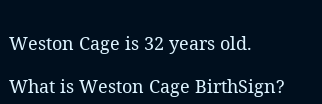Weston Cage is 32 years old.

What is Weston Cage BirthSign?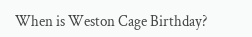When is Weston Cage Birthday?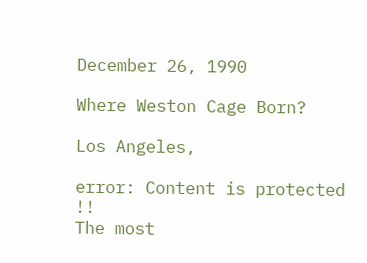December 26, 1990

Where Weston Cage Born?

Los Angeles,

error: Content is protected !!
The most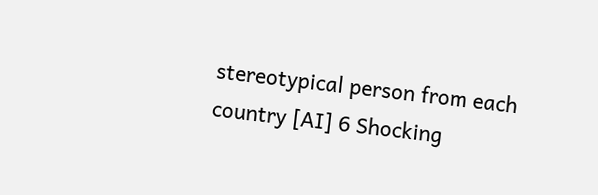stereotypical person from each country [AI] 6 Shocking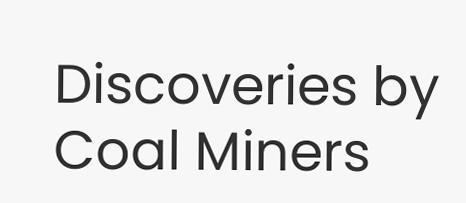Discoveries by Coal Miners